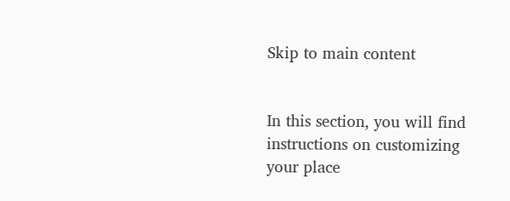Skip to main content


In this section, you will find instructions on customizing your place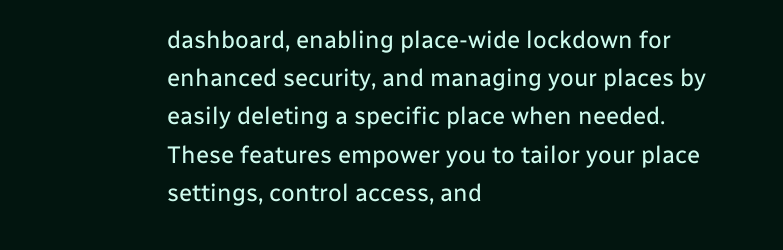dashboard, enabling place-wide lockdown for enhanced security, and managing your places by easily deleting a specific place when needed. These features empower you to tailor your place settings, control access, and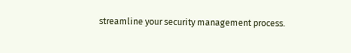streamline your security management process.